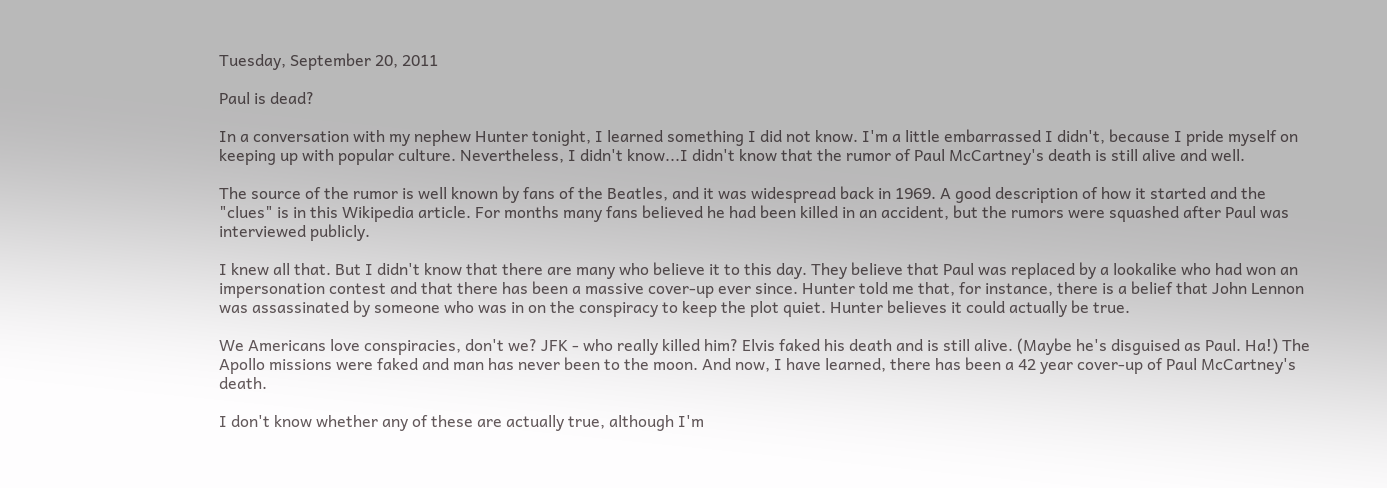Tuesday, September 20, 2011

Paul is dead?

In a conversation with my nephew Hunter tonight, I learned something I did not know. I'm a little embarrassed I didn't, because I pride myself on keeping up with popular culture. Nevertheless, I didn't know...I didn't know that the rumor of Paul McCartney's death is still alive and well.

The source of the rumor is well known by fans of the Beatles, and it was widespread back in 1969. A good description of how it started and the "clues" is in this Wikipedia article. For months many fans believed he had been killed in an accident, but the rumors were squashed after Paul was interviewed publicly.

I knew all that. But I didn't know that there are many who believe it to this day. They believe that Paul was replaced by a lookalike who had won an impersonation contest and that there has been a massive cover-up ever since. Hunter told me that, for instance, there is a belief that John Lennon was assassinated by someone who was in on the conspiracy to keep the plot quiet. Hunter believes it could actually be true.

We Americans love conspiracies, don't we? JFK - who really killed him? Elvis faked his death and is still alive. (Maybe he's disguised as Paul. Ha!) The Apollo missions were faked and man has never been to the moon. And now, I have learned, there has been a 42 year cover-up of Paul McCartney's death.

I don't know whether any of these are actually true, although I'm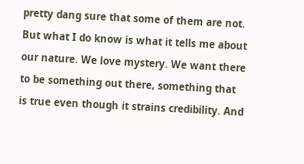pretty dang sure that some of them are not. But what I do know is what it tells me about our nature. We love mystery. We want there to be something out there, something that is true even though it strains credibility. And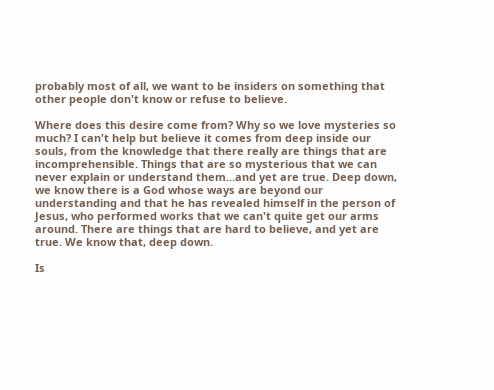probably most of all, we want to be insiders on something that other people don't know or refuse to believe.

Where does this desire come from? Why so we love mysteries so much? I can't help but believe it comes from deep inside our souls, from the knowledge that there really are things that are incomprehensible. Things that are so mysterious that we can never explain or understand them...and yet are true. Deep down, we know there is a God whose ways are beyond our understanding and that he has revealed himself in the person of Jesus, who performed works that we can't quite get our arms around. There are things that are hard to believe, and yet are true. We know that, deep down.

Is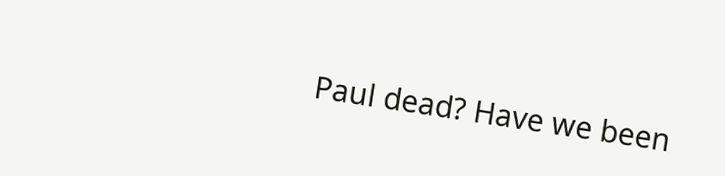Paul dead? Have we been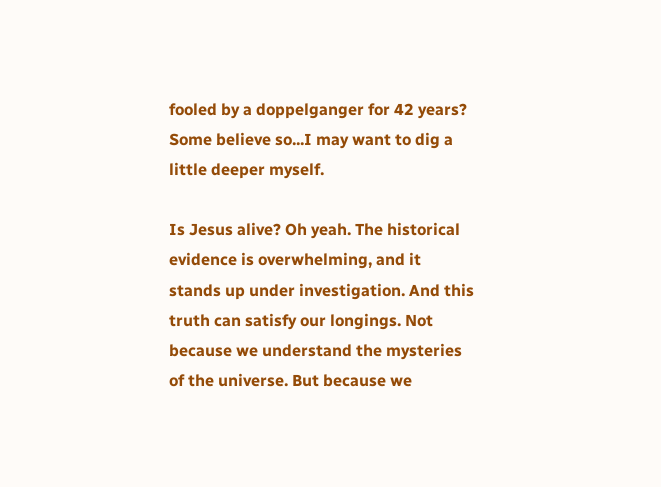fooled by a doppelganger for 42 years? Some believe so...I may want to dig a little deeper myself.

Is Jesus alive? Oh yeah. The historical evidence is overwhelming, and it stands up under investigation. And this truth can satisfy our longings. Not because we understand the mysteries of the universe. But because we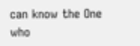can know the One who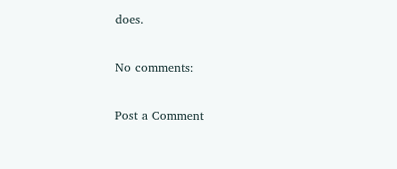does.

No comments:

Post a Comment